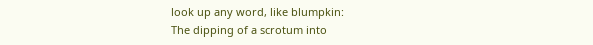look up any word, like blumpkin:
The dipping of a scrotum into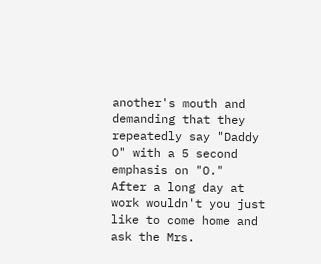another's mouth and demanding that they repeatedly say "Daddy O" with a 5 second emphasis on "O."
After a long day at work wouldn't you just like to come home and ask the Mrs.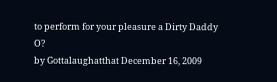to perform for your pleasure a Dirty Daddy O?
by Gottalaughatthat December 16, 2009